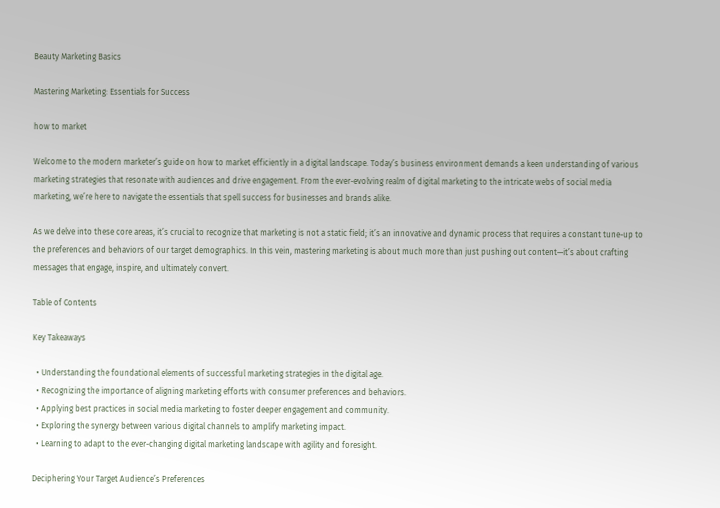Beauty Marketing Basics

Mastering Marketing: Essentials for Success

how to market

Welcome to the modern marketer’s guide on how to market efficiently in a digital landscape. Today’s business environment demands a keen understanding of various marketing strategies that resonate with audiences and drive engagement. From the ever-evolving realm of digital marketing to the intricate webs of social media marketing, we’re here to navigate the essentials that spell success for businesses and brands alike.

As we delve into these core areas, it’s crucial to recognize that marketing is not a static field; it’s an innovative and dynamic process that requires a constant tune-up to the preferences and behaviors of our target demographics. In this vein, mastering marketing is about much more than just pushing out content—it’s about crafting messages that engage, inspire, and ultimately convert.

Table of Contents

Key Takeaways

  • Understanding the foundational elements of successful marketing strategies in the digital age.
  • Recognizing the importance of aligning marketing efforts with consumer preferences and behaviors.
  • Applying best practices in social media marketing to foster deeper engagement and community.
  • Exploring the synergy between various digital channels to amplify marketing impact.
  • Learning to adapt to the ever-changing digital marketing landscape with agility and foresight.

Deciphering Your Target Audience’s Preferences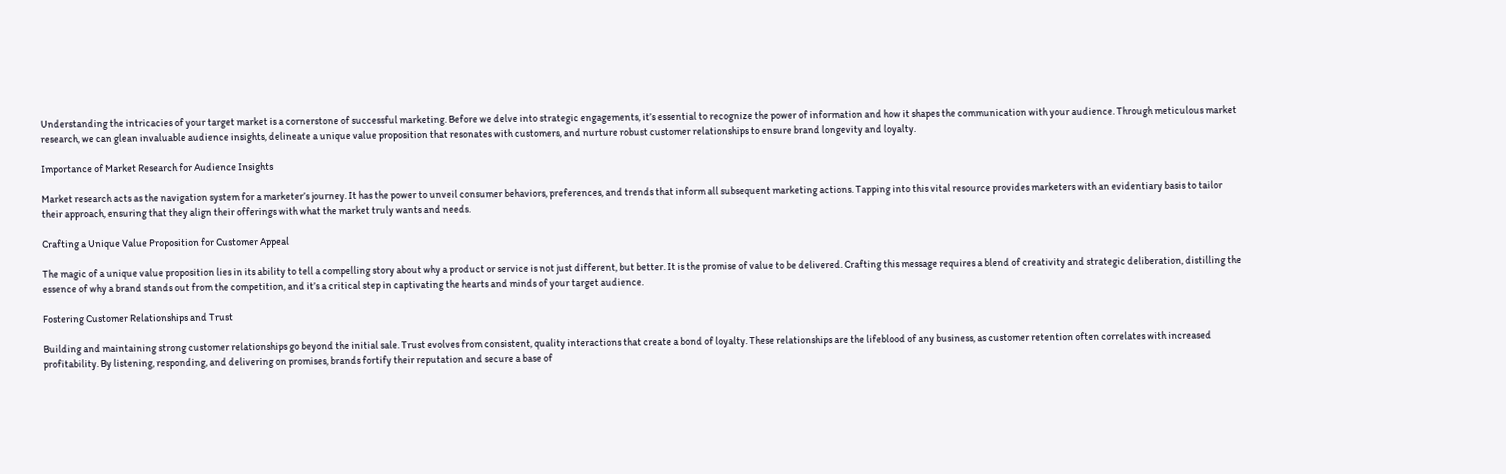Understanding the intricacies of your target market is a cornerstone of successful marketing. Before we delve into strategic engagements, it’s essential to recognize the power of information and how it shapes the communication with your audience. Through meticulous market research, we can glean invaluable audience insights, delineate a unique value proposition that resonates with customers, and nurture robust customer relationships to ensure brand longevity and loyalty.

Importance of Market Research for Audience Insights

Market research acts as the navigation system for a marketer’s journey. It has the power to unveil consumer behaviors, preferences, and trends that inform all subsequent marketing actions. Tapping into this vital resource provides marketers with an evidentiary basis to tailor their approach, ensuring that they align their offerings with what the market truly wants and needs.

Crafting a Unique Value Proposition for Customer Appeal

The magic of a unique value proposition lies in its ability to tell a compelling story about why a product or service is not just different, but better. It is the promise of value to be delivered. Crafting this message requires a blend of creativity and strategic deliberation, distilling the essence of why a brand stands out from the competition, and it’s a critical step in captivating the hearts and minds of your target audience.

Fostering Customer Relationships and Trust

Building and maintaining strong customer relationships go beyond the initial sale. Trust evolves from consistent, quality interactions that create a bond of loyalty. These relationships are the lifeblood of any business, as customer retention often correlates with increased profitability. By listening, responding, and delivering on promises, brands fortify their reputation and secure a base of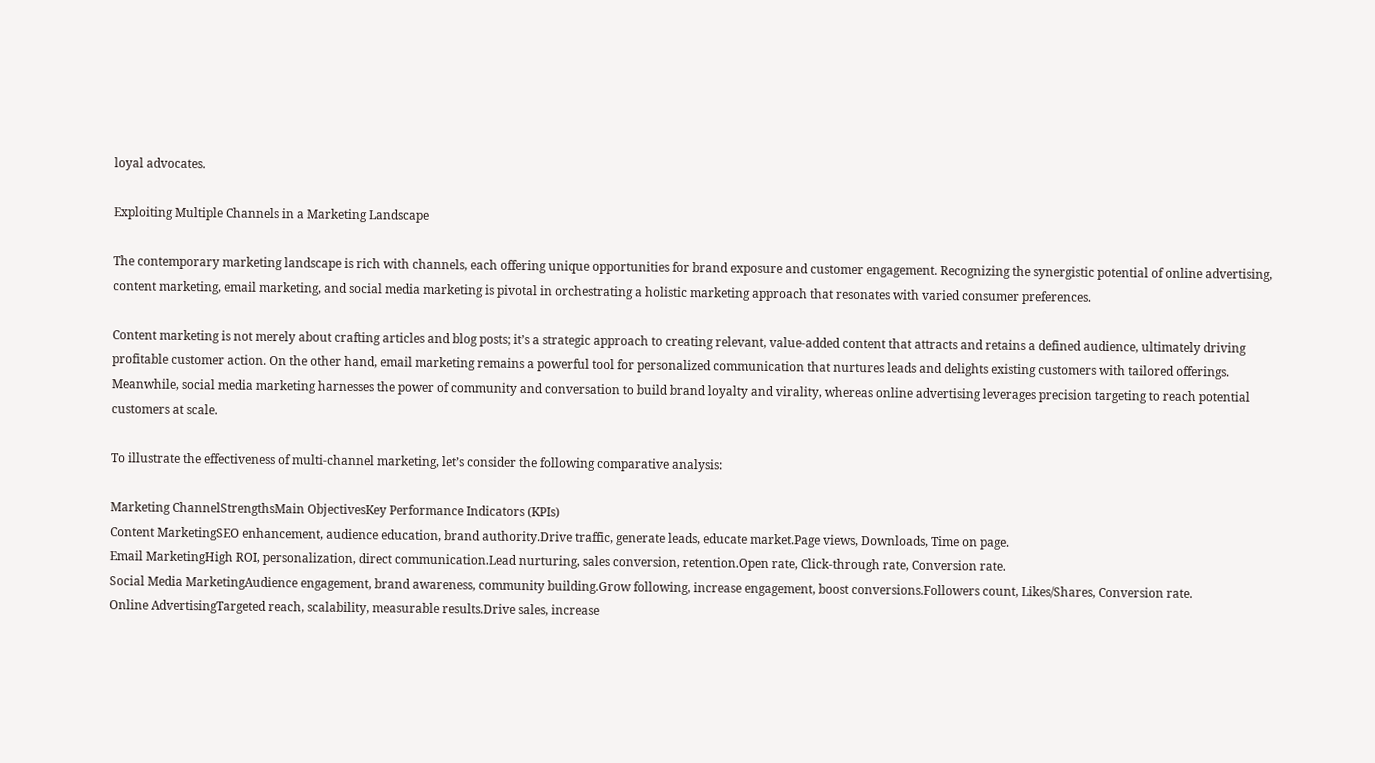loyal advocates.

Exploiting Multiple Channels in a Marketing Landscape

The contemporary marketing landscape is rich with channels, each offering unique opportunities for brand exposure and customer engagement. Recognizing the synergistic potential of online advertising, content marketing, email marketing, and social media marketing is pivotal in orchestrating a holistic marketing approach that resonates with varied consumer preferences.

Content marketing is not merely about crafting articles and blog posts; it’s a strategic approach to creating relevant, value-added content that attracts and retains a defined audience, ultimately driving profitable customer action. On the other hand, email marketing remains a powerful tool for personalized communication that nurtures leads and delights existing customers with tailored offerings. Meanwhile, social media marketing harnesses the power of community and conversation to build brand loyalty and virality, whereas online advertising leverages precision targeting to reach potential customers at scale.

To illustrate the effectiveness of multi-channel marketing, let’s consider the following comparative analysis:

Marketing ChannelStrengthsMain ObjectivesKey Performance Indicators (KPIs)
Content MarketingSEO enhancement, audience education, brand authority.Drive traffic, generate leads, educate market.Page views, Downloads, Time on page.
Email MarketingHigh ROI, personalization, direct communication.Lead nurturing, sales conversion, retention.Open rate, Click-through rate, Conversion rate.
Social Media MarketingAudience engagement, brand awareness, community building.Grow following, increase engagement, boost conversions.Followers count, Likes/Shares, Conversion rate.
Online AdvertisingTargeted reach, scalability, measurable results.Drive sales, increase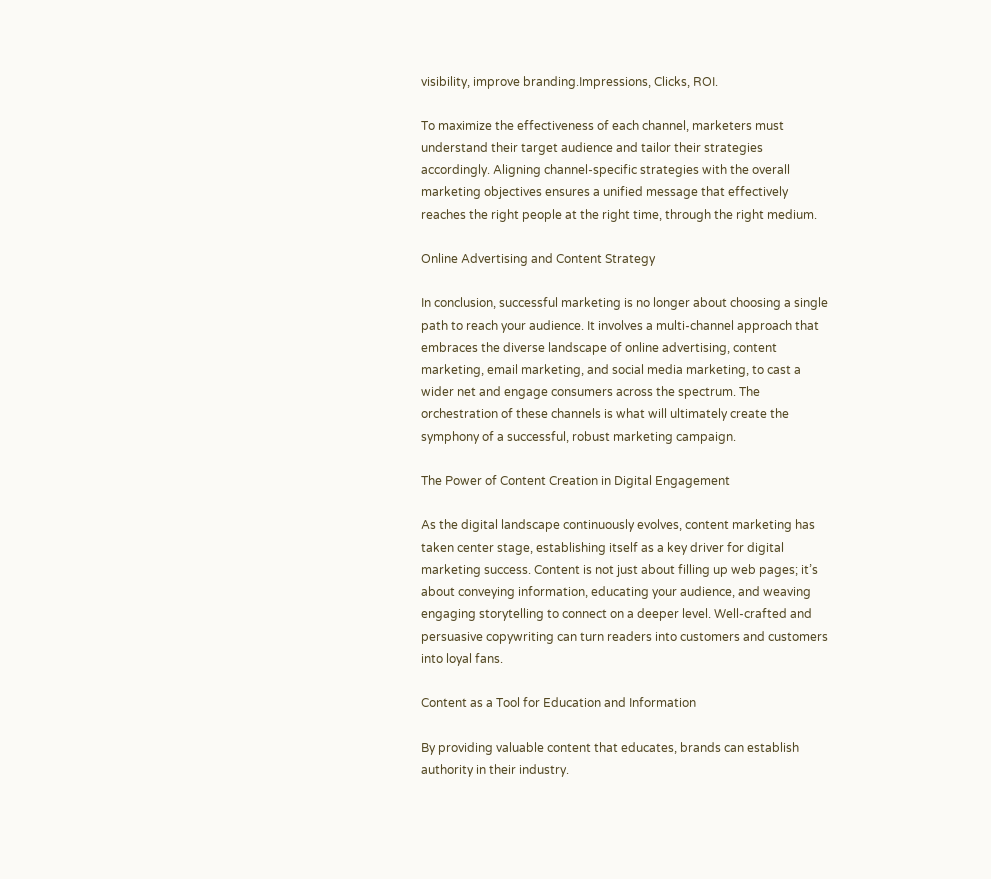visibility, improve branding.Impressions, Clicks, ROI.

To maximize the effectiveness of each channel, marketers must understand their target audience and tailor their strategies accordingly. Aligning channel-specific strategies with the overall marketing objectives ensures a unified message that effectively reaches the right people at the right time, through the right medium.

Online Advertising and Content Strategy

In conclusion, successful marketing is no longer about choosing a single path to reach your audience. It involves a multi-channel approach that embraces the diverse landscape of online advertising, content marketing, email marketing, and social media marketing, to cast a wider net and engage consumers across the spectrum. The orchestration of these channels is what will ultimately create the symphony of a successful, robust marketing campaign.

The Power of Content Creation in Digital Engagement

As the digital landscape continuously evolves, content marketing has taken center stage, establishing itself as a key driver for digital marketing success. Content is not just about filling up web pages; it’s about conveying information, educating your audience, and weaving engaging storytelling to connect on a deeper level. Well-crafted and persuasive copywriting can turn readers into customers and customers into loyal fans.

Content as a Tool for Education and Information

By providing valuable content that educates, brands can establish authority in their industry.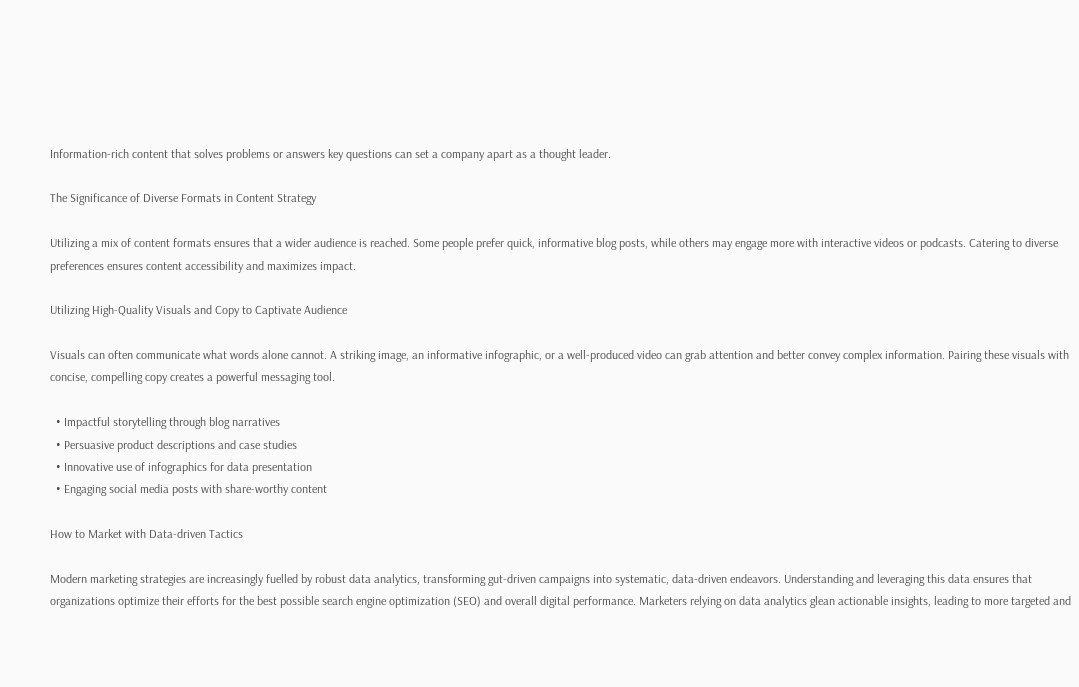Information-rich content that solves problems or answers key questions can set a company apart as a thought leader.

The Significance of Diverse Formats in Content Strategy

Utilizing a mix of content formats ensures that a wider audience is reached. Some people prefer quick, informative blog posts, while others may engage more with interactive videos or podcasts. Catering to diverse preferences ensures content accessibility and maximizes impact.

Utilizing High-Quality Visuals and Copy to Captivate Audience

Visuals can often communicate what words alone cannot. A striking image, an informative infographic, or a well-produced video can grab attention and better convey complex information. Pairing these visuals with concise, compelling copy creates a powerful messaging tool.

  • Impactful storytelling through blog narratives
  • Persuasive product descriptions and case studies
  • Innovative use of infographics for data presentation
  • Engaging social media posts with share-worthy content

How to Market with Data-driven Tactics

Modern marketing strategies are increasingly fuelled by robust data analytics, transforming gut-driven campaigns into systematic, data-driven endeavors. Understanding and leveraging this data ensures that organizations optimize their efforts for the best possible search engine optimization (SEO) and overall digital performance. Marketers relying on data analytics glean actionable insights, leading to more targeted and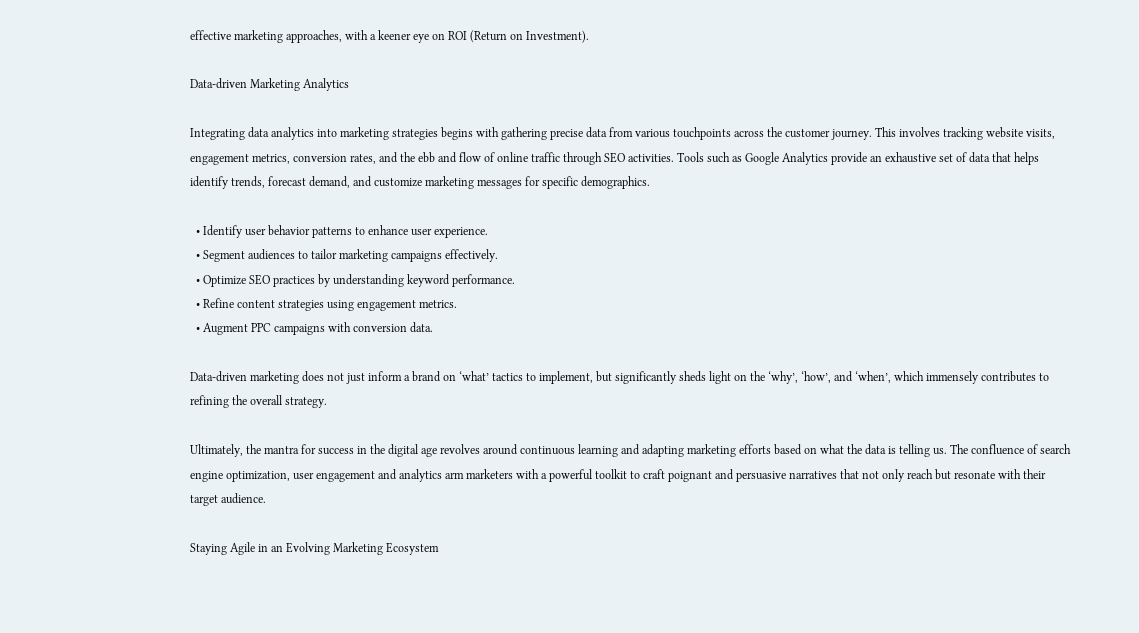effective marketing approaches, with a keener eye on ROI (Return on Investment).

Data-driven Marketing Analytics

Integrating data analytics into marketing strategies begins with gathering precise data from various touchpoints across the customer journey. This involves tracking website visits, engagement metrics, conversion rates, and the ebb and flow of online traffic through SEO activities. Tools such as Google Analytics provide an exhaustive set of data that helps identify trends, forecast demand, and customize marketing messages for specific demographics.

  • Identify user behavior patterns to enhance user experience.
  • Segment audiences to tailor marketing campaigns effectively.
  • Optimize SEO practices by understanding keyword performance.
  • Refine content strategies using engagement metrics.
  • Augment PPC campaigns with conversion data.

Data-driven marketing does not just inform a brand on ‘what’ tactics to implement, but significantly sheds light on the ‘why’, ‘how’, and ‘when’, which immensely contributes to refining the overall strategy.

Ultimately, the mantra for success in the digital age revolves around continuous learning and adapting marketing efforts based on what the data is telling us. The confluence of search engine optimization, user engagement and analytics arm marketers with a powerful toolkit to craft poignant and persuasive narratives that not only reach but resonate with their target audience.

Staying Agile in an Evolving Marketing Ecosystem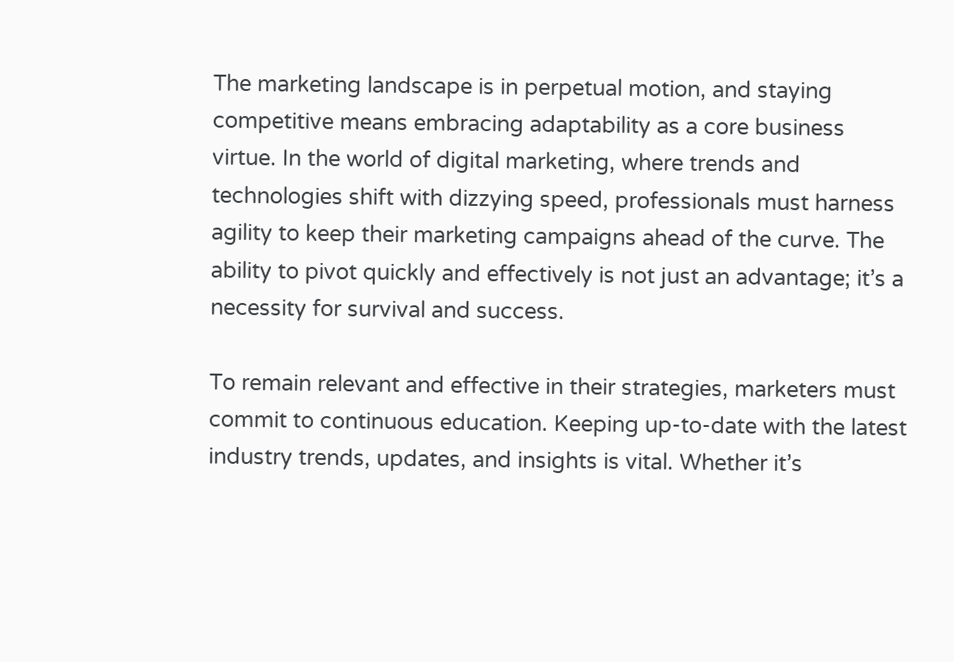The marketing landscape is in perpetual motion, and staying competitive means embracing adaptability as a core business virtue. In the world of digital marketing, where trends and technologies shift with dizzying speed, professionals must harness agility to keep their marketing campaigns ahead of the curve. The ability to pivot quickly and effectively is not just an advantage; it’s a necessity for survival and success.

To remain relevant and effective in their strategies, marketers must commit to continuous education. Keeping up-to-date with the latest industry trends, updates, and insights is vital. Whether it’s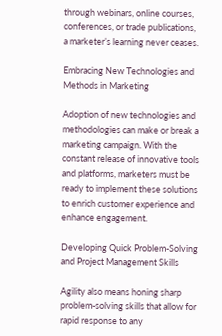through webinars, online courses, conferences, or trade publications, a marketer’s learning never ceases.

Embracing New Technologies and Methods in Marketing

Adoption of new technologies and methodologies can make or break a marketing campaign. With the constant release of innovative tools and platforms, marketers must be ready to implement these solutions to enrich customer experience and enhance engagement.

Developing Quick Problem-Solving and Project Management Skills

Agility also means honing sharp problem-solving skills that allow for rapid response to any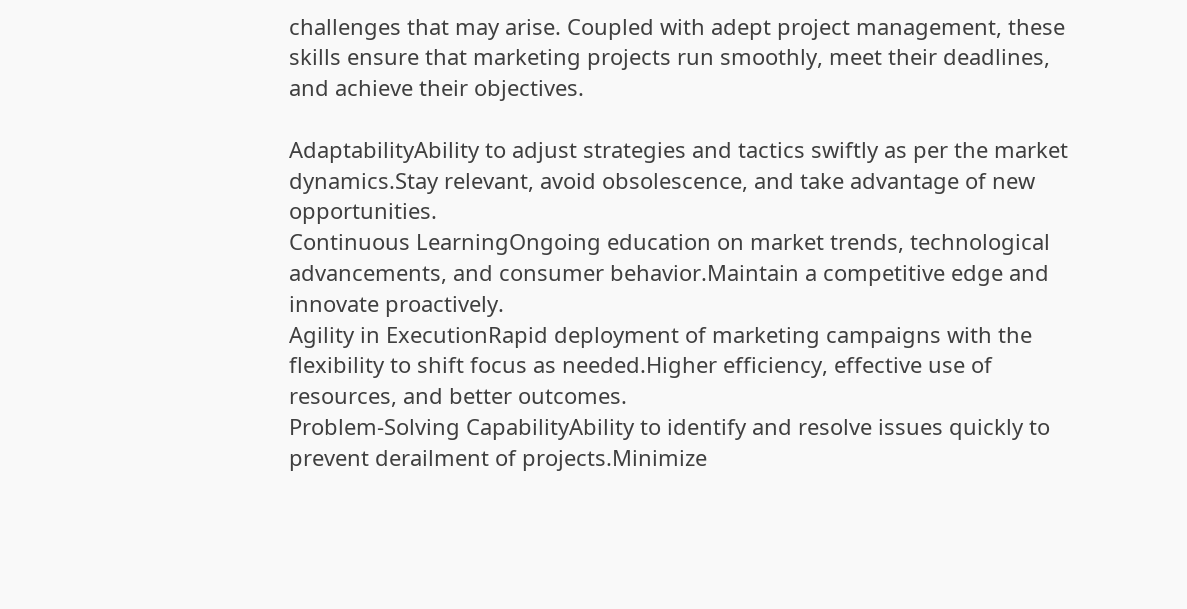challenges that may arise. Coupled with adept project management, these skills ensure that marketing projects run smoothly, meet their deadlines, and achieve their objectives.

AdaptabilityAbility to adjust strategies and tactics swiftly as per the market dynamics.Stay relevant, avoid obsolescence, and take advantage of new opportunities.
Continuous LearningOngoing education on market trends, technological advancements, and consumer behavior.Maintain a competitive edge and innovate proactively.
Agility in ExecutionRapid deployment of marketing campaigns with the flexibility to shift focus as needed.Higher efficiency, effective use of resources, and better outcomes.
Problem-Solving CapabilityAbility to identify and resolve issues quickly to prevent derailment of projects.Minimize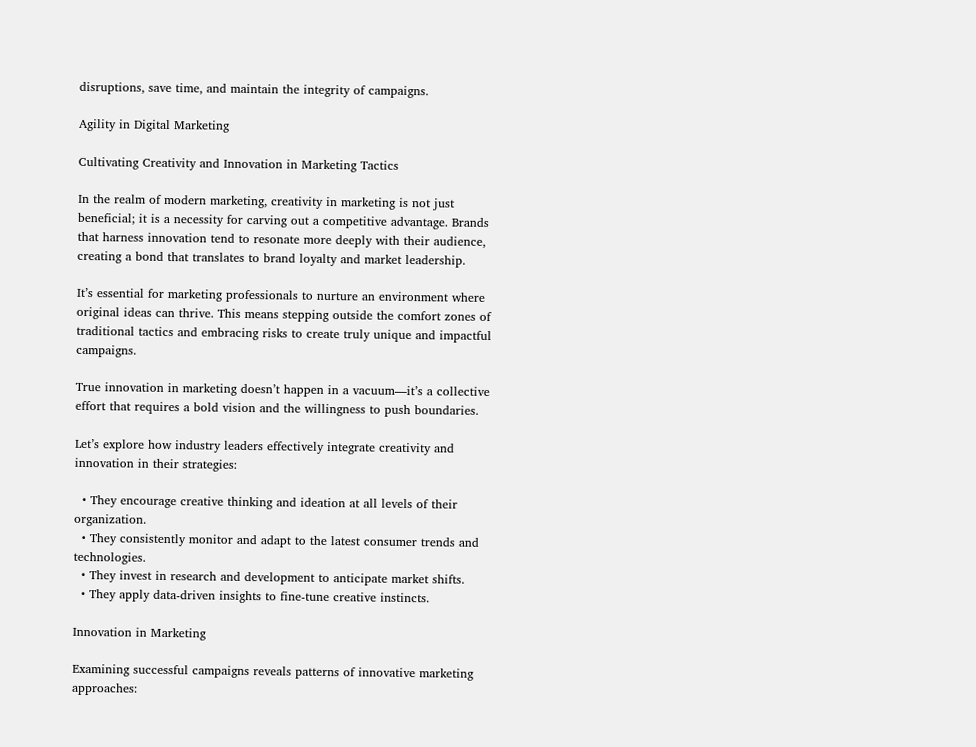disruptions, save time, and maintain the integrity of campaigns.

Agility in Digital Marketing

Cultivating Creativity and Innovation in Marketing Tactics

In the realm of modern marketing, creativity in marketing is not just beneficial; it is a necessity for carving out a competitive advantage. Brands that harness innovation tend to resonate more deeply with their audience, creating a bond that translates to brand loyalty and market leadership.

It’s essential for marketing professionals to nurture an environment where original ideas can thrive. This means stepping outside the comfort zones of traditional tactics and embracing risks to create truly unique and impactful campaigns.

True innovation in marketing doesn’t happen in a vacuum—it’s a collective effort that requires a bold vision and the willingness to push boundaries.

Let’s explore how industry leaders effectively integrate creativity and innovation in their strategies:

  • They encourage creative thinking and ideation at all levels of their organization.
  • They consistently monitor and adapt to the latest consumer trends and technologies.
  • They invest in research and development to anticipate market shifts.
  • They apply data-driven insights to fine-tune creative instincts.

Innovation in Marketing

Examining successful campaigns reveals patterns of innovative marketing approaches: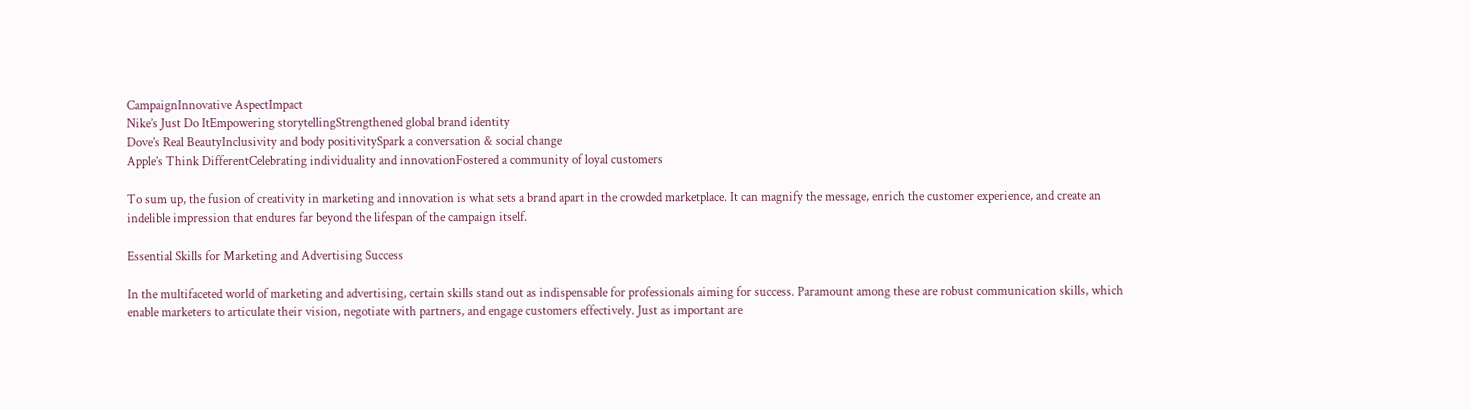CampaignInnovative AspectImpact
Nike’s Just Do ItEmpowering storytellingStrengthened global brand identity
Dove’s Real BeautyInclusivity and body positivitySpark a conversation & social change
Apple’s Think DifferentCelebrating individuality and innovationFostered a community of loyal customers

To sum up, the fusion of creativity in marketing and innovation is what sets a brand apart in the crowded marketplace. It can magnify the message, enrich the customer experience, and create an indelible impression that endures far beyond the lifespan of the campaign itself.

Essential Skills for Marketing and Advertising Success

In the multifaceted world of marketing and advertising, certain skills stand out as indispensable for professionals aiming for success. Paramount among these are robust communication skills, which enable marketers to articulate their vision, negotiate with partners, and engage customers effectively. Just as important are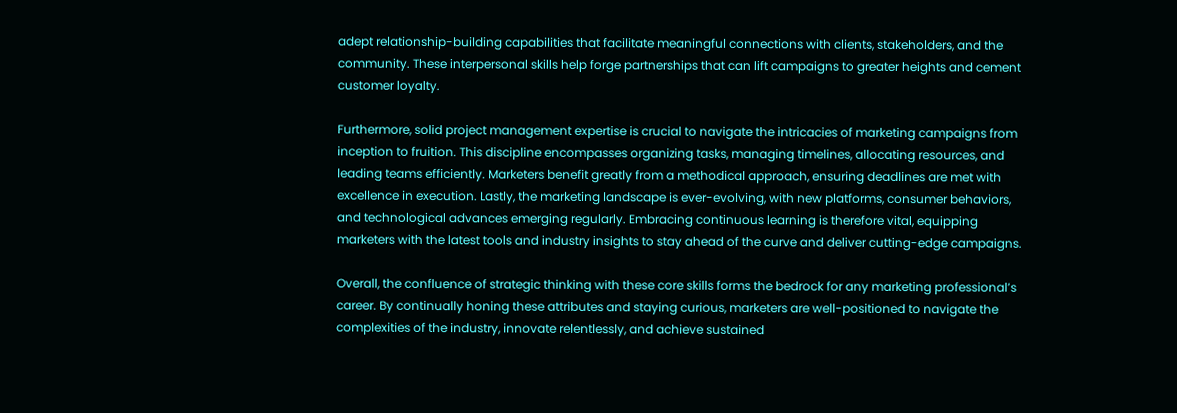adept relationship-building capabilities that facilitate meaningful connections with clients, stakeholders, and the community. These interpersonal skills help forge partnerships that can lift campaigns to greater heights and cement customer loyalty.

Furthermore, solid project management expertise is crucial to navigate the intricacies of marketing campaigns from inception to fruition. This discipline encompasses organizing tasks, managing timelines, allocating resources, and leading teams efficiently. Marketers benefit greatly from a methodical approach, ensuring deadlines are met with excellence in execution. Lastly, the marketing landscape is ever-evolving, with new platforms, consumer behaviors, and technological advances emerging regularly. Embracing continuous learning is therefore vital, equipping marketers with the latest tools and industry insights to stay ahead of the curve and deliver cutting-edge campaigns.

Overall, the confluence of strategic thinking with these core skills forms the bedrock for any marketing professional’s career. By continually honing these attributes and staying curious, marketers are well-positioned to navigate the complexities of the industry, innovate relentlessly, and achieve sustained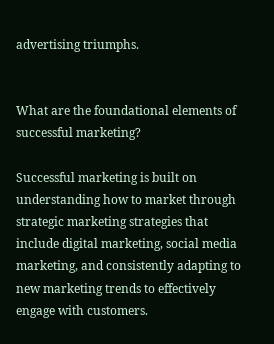advertising triumphs.


What are the foundational elements of successful marketing?

Successful marketing is built on understanding how to market through strategic marketing strategies that include digital marketing, social media marketing, and consistently adapting to new marketing trends to effectively engage with customers.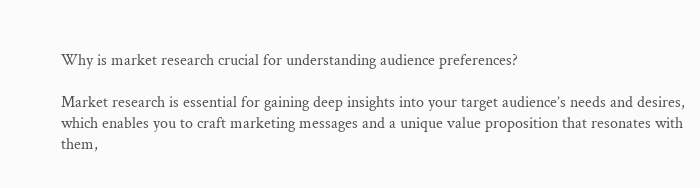Why is market research crucial for understanding audience preferences?

Market research is essential for gaining deep insights into your target audience’s needs and desires, which enables you to craft marketing messages and a unique value proposition that resonates with them,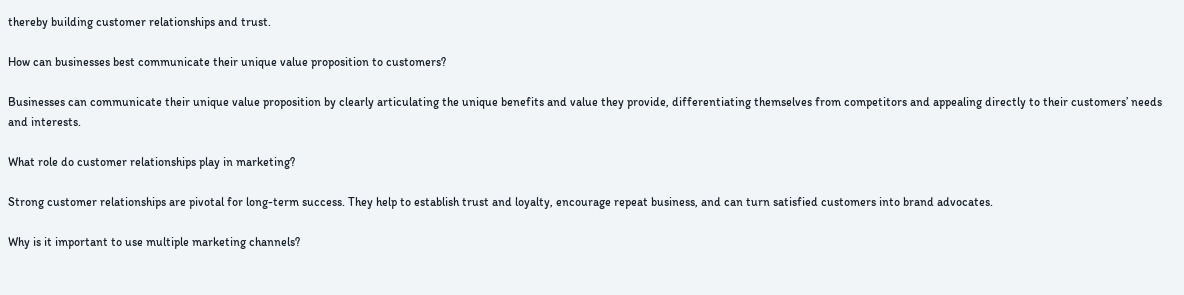thereby building customer relationships and trust.

How can businesses best communicate their unique value proposition to customers?

Businesses can communicate their unique value proposition by clearly articulating the unique benefits and value they provide, differentiating themselves from competitors and appealing directly to their customers’ needs and interests.

What role do customer relationships play in marketing?

Strong customer relationships are pivotal for long-term success. They help to establish trust and loyalty, encourage repeat business, and can turn satisfied customers into brand advocates.

Why is it important to use multiple marketing channels?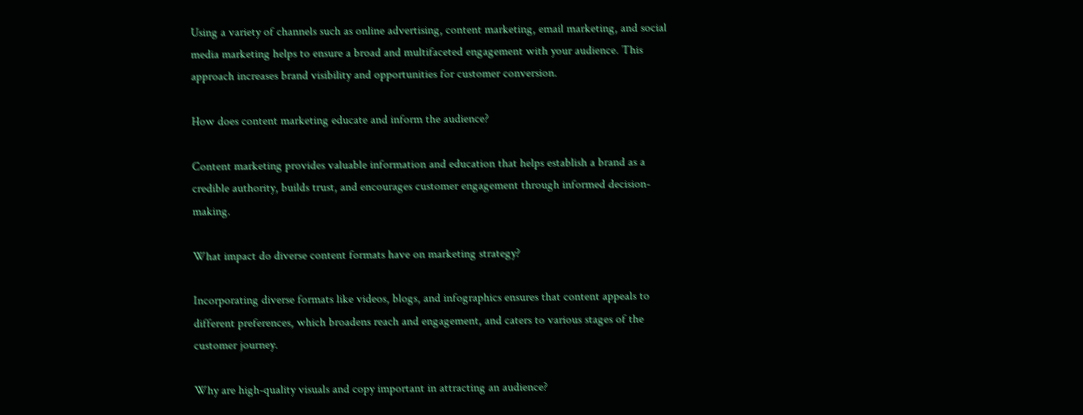Using a variety of channels such as online advertising, content marketing, email marketing, and social media marketing helps to ensure a broad and multifaceted engagement with your audience. This approach increases brand visibility and opportunities for customer conversion.

How does content marketing educate and inform the audience?

Content marketing provides valuable information and education that helps establish a brand as a credible authority, builds trust, and encourages customer engagement through informed decision-making.

What impact do diverse content formats have on marketing strategy?

Incorporating diverse formats like videos, blogs, and infographics ensures that content appeals to different preferences, which broadens reach and engagement, and caters to various stages of the customer journey.

Why are high-quality visuals and copy important in attracting an audience?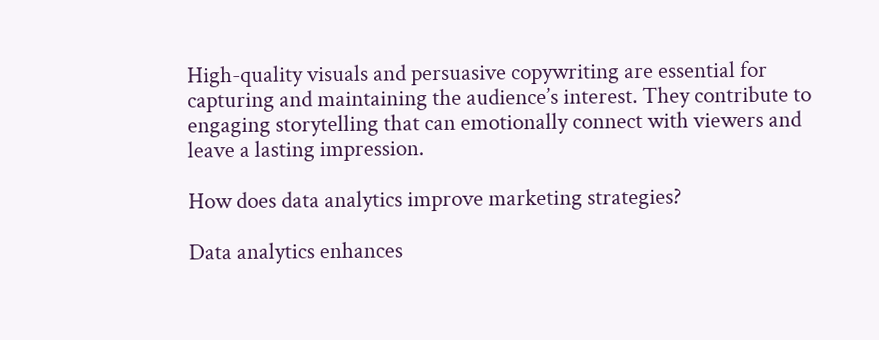High-quality visuals and persuasive copywriting are essential for capturing and maintaining the audience’s interest. They contribute to engaging storytelling that can emotionally connect with viewers and leave a lasting impression.

How does data analytics improve marketing strategies?

Data analytics enhances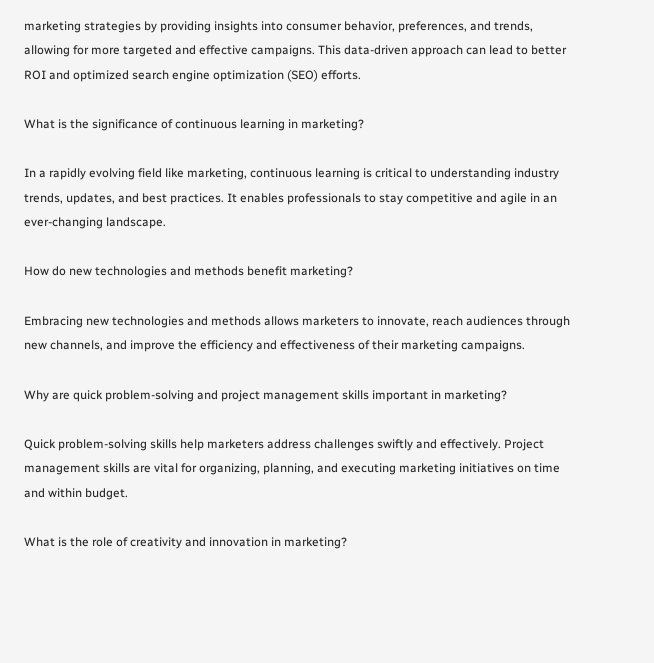marketing strategies by providing insights into consumer behavior, preferences, and trends, allowing for more targeted and effective campaigns. This data-driven approach can lead to better ROI and optimized search engine optimization (SEO) efforts.

What is the significance of continuous learning in marketing?

In a rapidly evolving field like marketing, continuous learning is critical to understanding industry trends, updates, and best practices. It enables professionals to stay competitive and agile in an ever-changing landscape.

How do new technologies and methods benefit marketing?

Embracing new technologies and methods allows marketers to innovate, reach audiences through new channels, and improve the efficiency and effectiveness of their marketing campaigns.

Why are quick problem-solving and project management skills important in marketing?

Quick problem-solving skills help marketers address challenges swiftly and effectively. Project management skills are vital for organizing, planning, and executing marketing initiatives on time and within budget.

What is the role of creativity and innovation in marketing?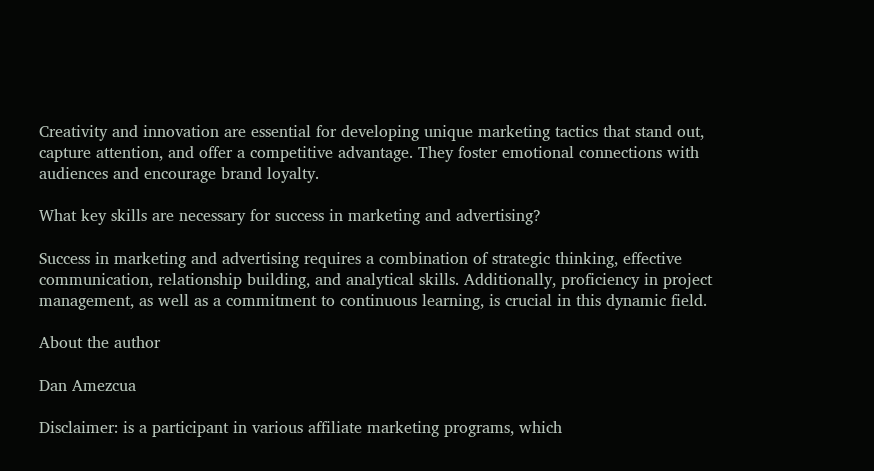Creativity and innovation are essential for developing unique marketing tactics that stand out, capture attention, and offer a competitive advantage. They foster emotional connections with audiences and encourage brand loyalty.

What key skills are necessary for success in marketing and advertising?

Success in marketing and advertising requires a combination of strategic thinking, effective communication, relationship building, and analytical skills. Additionally, proficiency in project management, as well as a commitment to continuous learning, is crucial in this dynamic field.

About the author

Dan Amezcua

Disclaimer: is a participant in various affiliate marketing programs, which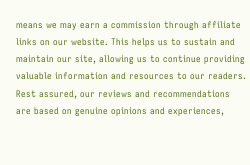means we may earn a commission through affiliate links on our website. This helps us to sustain and maintain our site, allowing us to continue providing valuable information and resources to our readers. Rest assured, our reviews and recommendations are based on genuine opinions and experiences,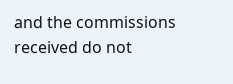and the commissions received do not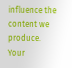influence the content we produce. Your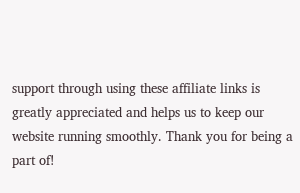support through using these affiliate links is greatly appreciated and helps us to keep our website running smoothly. Thank you for being a part of!